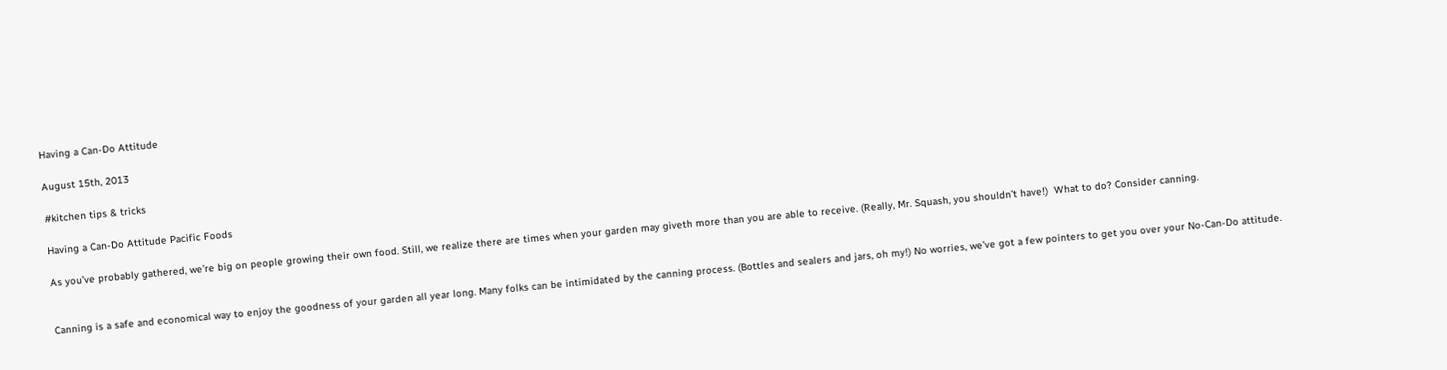Having a Can-Do Attitude

August 15th, 2013

#kitchen tips & tricks

Having a Can-Do Attitude Pacific Foods

As you’ve probably gathered, we’re big on people growing their own food. Still, we realize there are times when your garden may giveth more than you are able to receive. (Really, Mr. Squash, you shouldn’t have!)  What to do? Consider canning.


Canning is a safe and economical way to enjoy the goodness of your garden all year long. Many folks can be intimidated by the canning process. (Bottles and sealers and jars, oh my!) No worries, we’ve got a few pointers to get you over your No-Can-Do attitude.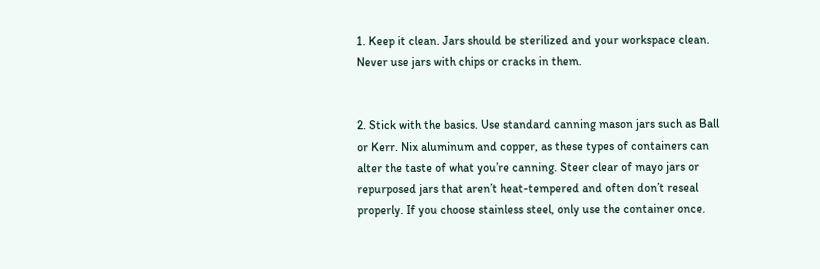1. Keep it clean. Jars should be sterilized and your workspace clean. Never use jars with chips or cracks in them.


2. Stick with the basics. Use standard canning mason jars such as Ball or Kerr. Nix aluminum and copper, as these types of containers can alter the taste of what you’re canning. Steer clear of mayo jars or repurposed jars that aren’t heat-tempered and often don’t reseal properly. If you choose stainless steel, only use the container once.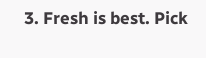3. Fresh is best. Pick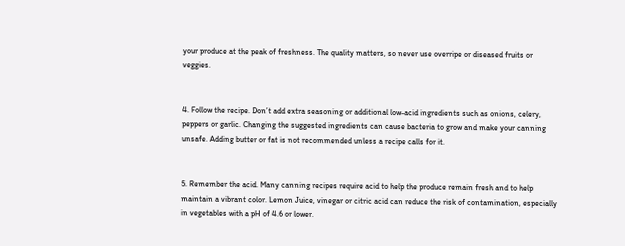your produce at the peak of freshness. The quality matters, so never use overripe or diseased fruits or veggies.


4. Follow the recipe. Don’t add extra seasoning or additional low-acid ingredients such as onions, celery, peppers or garlic. Changing the suggested ingredients can cause bacteria to grow and make your canning unsafe. Adding butter or fat is not recommended unless a recipe calls for it.


5. Remember the acid. Many canning recipes require acid to help the produce remain fresh and to help maintain a vibrant color. Lemon Juice, vinegar or citric acid can reduce the risk of contamination, especially in vegetables with a pH of 4.6 or lower.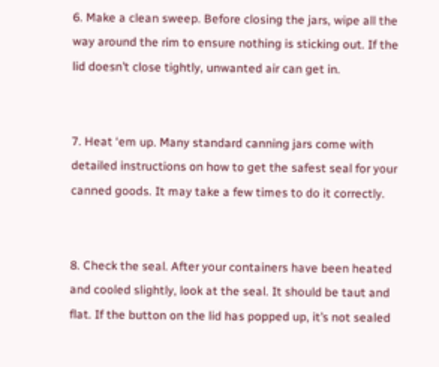6. Make a clean sweep. Before closing the jars, wipe all the way around the rim to ensure nothing is sticking out. If the lid doesn’t close tightly, unwanted air can get in.


7. Heat ‘em up. Many standard canning jars come with detailed instructions on how to get the safest seal for your canned goods. It may take a few times to do it correctly.


8. Check the seal. After your containers have been heated and cooled slightly, look at the seal. It should be taut and flat. If the button on the lid has popped up, it’s not sealed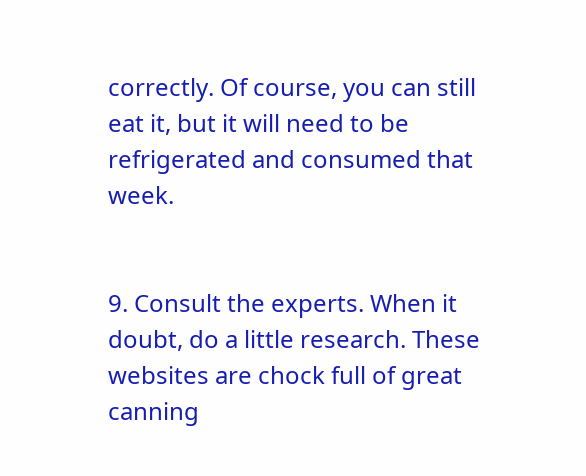correctly. Of course, you can still eat it, but it will need to be refrigerated and consumed that week.


9. Consult the experts. When it doubt, do a little research. These websites are chock full of great canning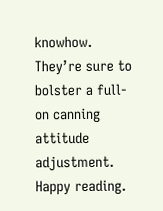knowhow. They’re sure to bolster a full-on canning attitude adjustment. Happy reading.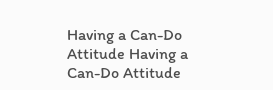Having a Can-Do Attitude Having a Can-Do Attitude